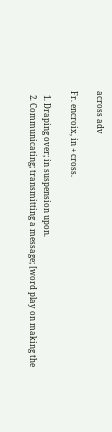across adv

Fr. encroix, in + cross.

  1. Draping over; in suspension upon.
  2. Communicating; transmitting a message; [word play on making the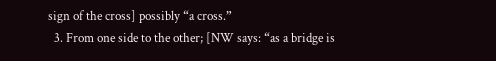sign of the cross] possibly “a cross.”
  3. From one side to the other; [NW says: “as a bridge is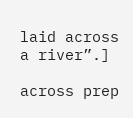laid across a river”.]

across prep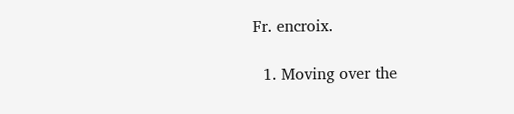Fr. encroix.

  1. Moving over the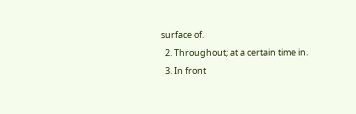surface of.
  2. Throughout; at a certain time in.
  3. In front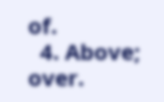of.
  4. Above; over.